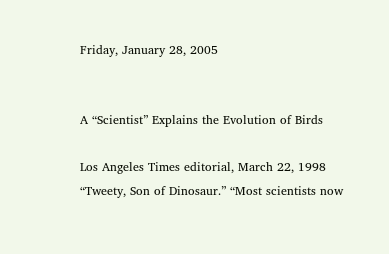Friday, January 28, 2005


A “Scientist” Explains the Evolution of Birds

Los Angeles Times editorial, March 22, 1998 “Tweety, Son of Dinosaur.” “Most scientists now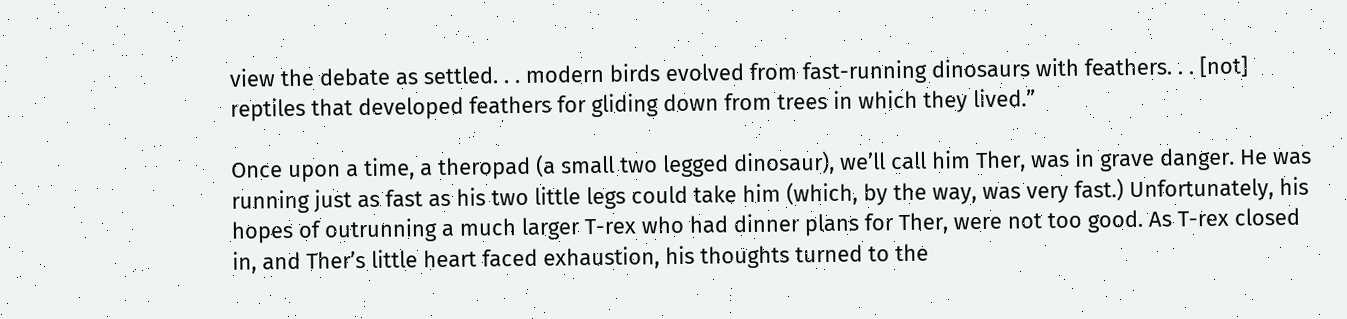view the debate as settled. . . modern birds evolved from fast-running dinosaurs with feathers. . . [not] reptiles that developed feathers for gliding down from trees in which they lived.”

Once upon a time, a theropad (a small two legged dinosaur), we’ll call him Ther, was in grave danger. He was running just as fast as his two little legs could take him (which, by the way, was very fast.) Unfortunately, his hopes of outrunning a much larger T-rex who had dinner plans for Ther, were not too good. As T-rex closed in, and Ther’s little heart faced exhaustion, his thoughts turned to the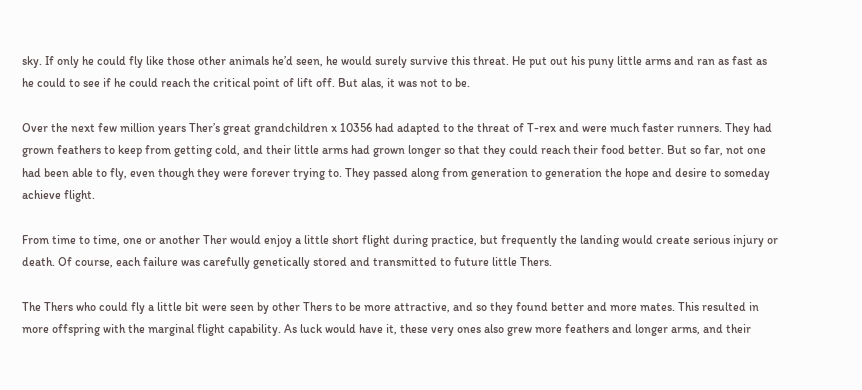sky. If only he could fly like those other animals he’d seen, he would surely survive this threat. He put out his puny little arms and ran as fast as he could to see if he could reach the critical point of lift off. But alas, it was not to be.

Over the next few million years Ther’s great grandchildren x 10356 had adapted to the threat of T-rex and were much faster runners. They had grown feathers to keep from getting cold, and their little arms had grown longer so that they could reach their food better. But so far, not one had been able to fly, even though they were forever trying to. They passed along from generation to generation the hope and desire to someday achieve flight.

From time to time, one or another Ther would enjoy a little short flight during practice, but frequently the landing would create serious injury or death. Of course, each failure was carefully genetically stored and transmitted to future little Thers.

The Thers who could fly a little bit were seen by other Thers to be more attractive, and so they found better and more mates. This resulted in more offspring with the marginal flight capability. As luck would have it, these very ones also grew more feathers and longer arms, and their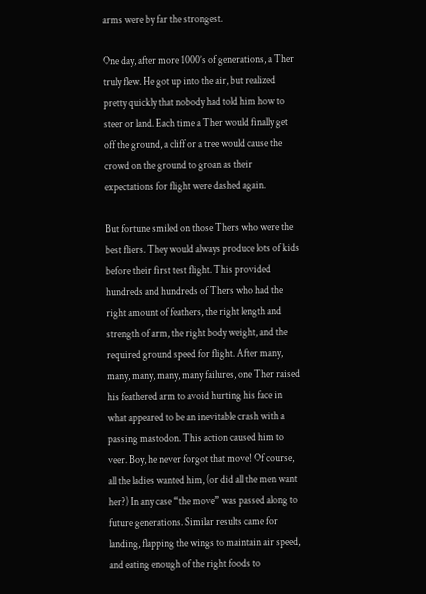arms were by far the strongest.

One day, after more 1000’s of generations, a Ther truly flew. He got up into the air, but realized pretty quickly that nobody had told him how to steer or land. Each time a Ther would finally get off the ground, a cliff or a tree would cause the crowd on the ground to groan as their expectations for flight were dashed again.

But fortune smiled on those Thers who were the best fliers. They would always produce lots of kids before their first test flight. This provided hundreds and hundreds of Thers who had the right amount of feathers, the right length and strength of arm, the right body weight, and the required ground speed for flight. After many, many, many, many, many failures, one Ther raised his feathered arm to avoid hurting his face in what appeared to be an inevitable crash with a passing mastodon. This action caused him to veer. Boy, he never forgot that move! Of course, all the ladies wanted him, (or did all the men want her?) In any case “the move” was passed along to future generations. Similar results came for landing, flapping the wings to maintain air speed, and eating enough of the right foods to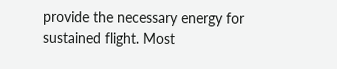provide the necessary energy for sustained flight. Most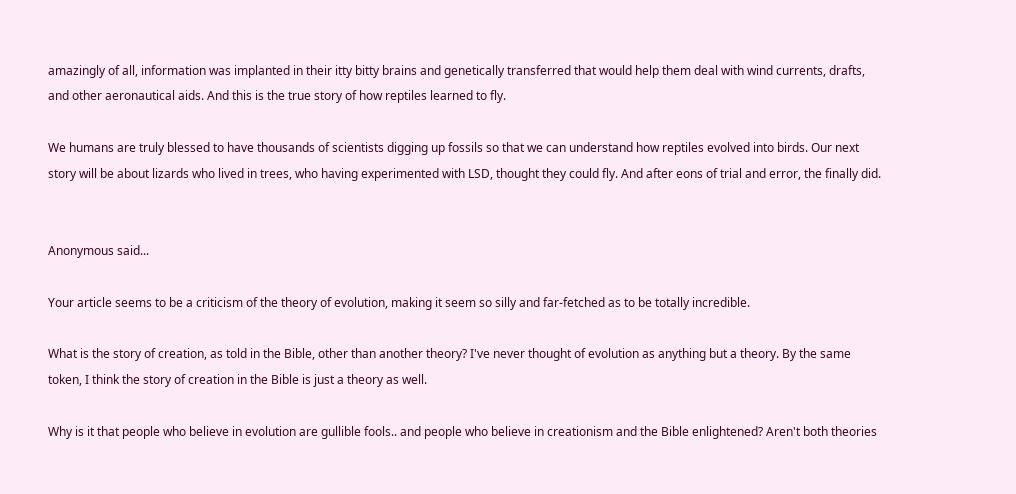amazingly of all, information was implanted in their itty bitty brains and genetically transferred that would help them deal with wind currents, drafts, and other aeronautical aids. And this is the true story of how reptiles learned to fly.

We humans are truly blessed to have thousands of scientists digging up fossils so that we can understand how reptiles evolved into birds. Our next story will be about lizards who lived in trees, who having experimented with LSD, thought they could fly. And after eons of trial and error, the finally did.


Anonymous said...

Your article seems to be a criticism of the theory of evolution, making it seem so silly and far-fetched as to be totally incredible.

What is the story of creation, as told in the Bible, other than another theory? I've never thought of evolution as anything but a theory. By the same token, I think the story of creation in the Bible is just a theory as well.

Why is it that people who believe in evolution are gullible fools.. and people who believe in creationism and the Bible enlightened? Aren't both theories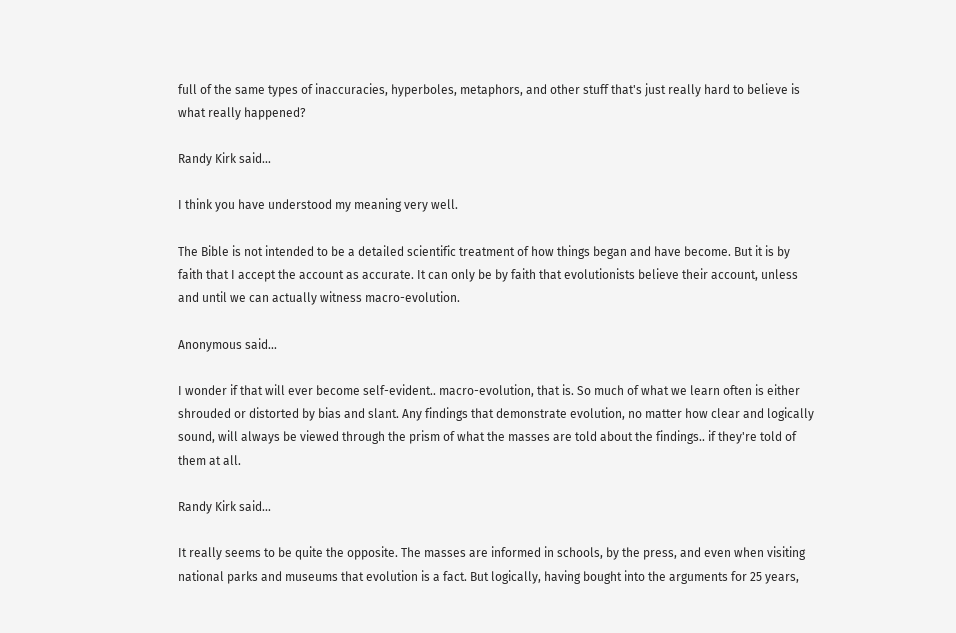full of the same types of inaccuracies, hyperboles, metaphors, and other stuff that's just really hard to believe is what really happened?

Randy Kirk said...

I think you have understood my meaning very well.

The Bible is not intended to be a detailed scientific treatment of how things began and have become. But it is by faith that I accept the account as accurate. It can only be by faith that evolutionists believe their account, unless and until we can actually witness macro-evolution.

Anonymous said...

I wonder if that will ever become self-evident.. macro-evolution, that is. So much of what we learn often is either shrouded or distorted by bias and slant. Any findings that demonstrate evolution, no matter how clear and logically sound, will always be viewed through the prism of what the masses are told about the findings.. if they're told of them at all.

Randy Kirk said...

It really seems to be quite the opposite. The masses are informed in schools, by the press, and even when visiting national parks and museums that evolution is a fact. But logically, having bought into the arguments for 25 years,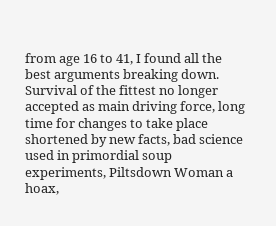from age 16 to 41, I found all the best arguments breaking down. Survival of the fittest no longer accepted as main driving force, long time for changes to take place shortened by new facts, bad science used in primordial soup experiments, Piltsdown Woman a hoax,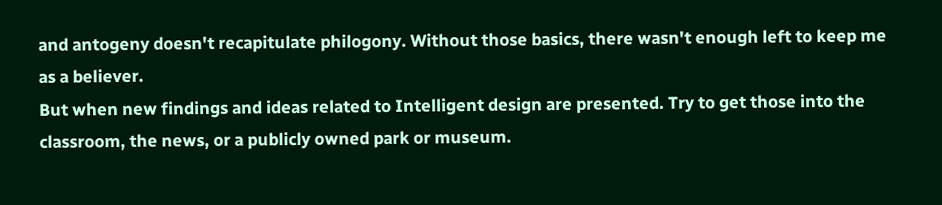and antogeny doesn't recapitulate philogony. Without those basics, there wasn't enough left to keep me as a believer.
But when new findings and ideas related to Intelligent design are presented. Try to get those into the classroom, the news, or a publicly owned park or museum.